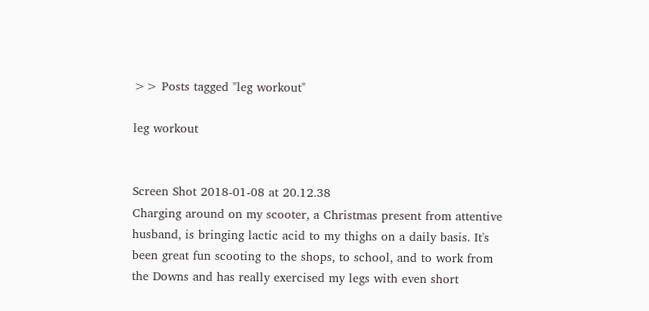>> Posts tagged "leg workout"

leg workout


Screen Shot 2018-01-08 at 20.12.38
Charging around on my scooter, a Christmas present from attentive husband, is bringing lactic acid to my thighs on a daily basis. It's been great fun scooting to the shops, to school, and to work from the Downs and has really exercised my legs with even short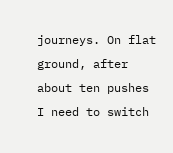journeys. On flat ground, after about ten pushes I need to switch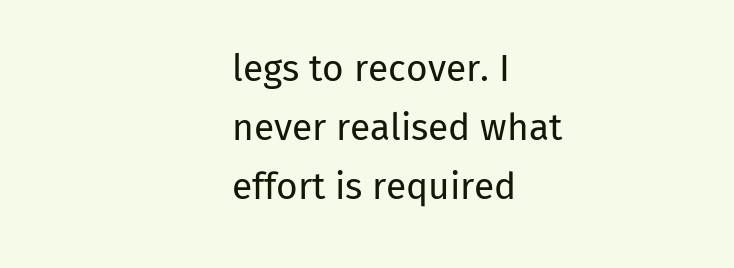legs to recover. I never realised what effort is required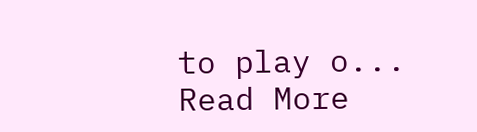to play o...
Read More